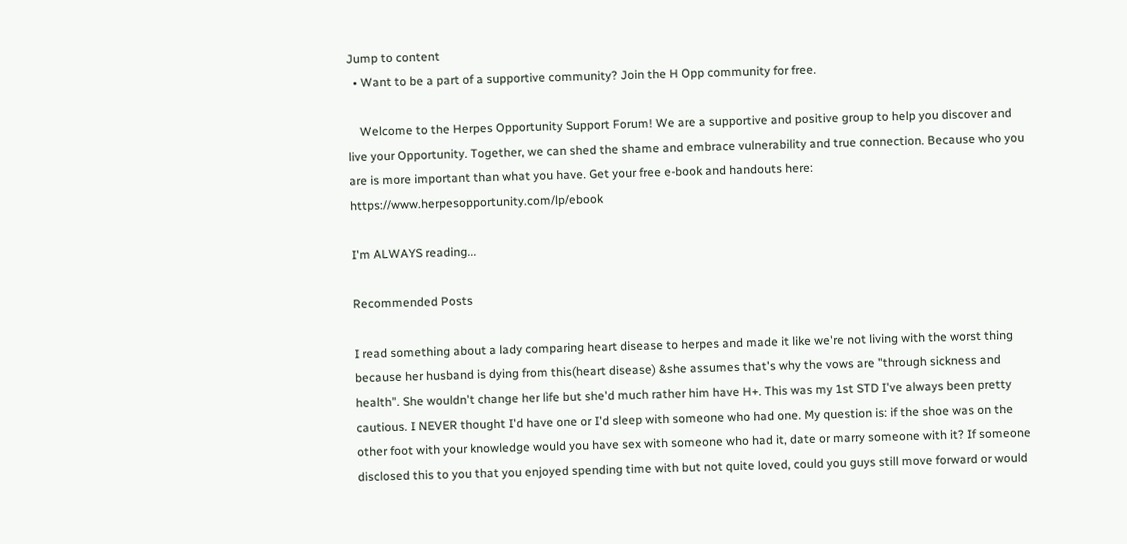Jump to content
  • Want to be a part of a supportive community? Join the H Opp community for free.

    Welcome to the Herpes Opportunity Support Forum! We are a supportive and positive group to help you discover and live your Opportunity. Together, we can shed the shame and embrace vulnerability and true connection. Because who you are is more important than what you have. Get your free e-book and handouts here: https://www.herpesopportunity.com/lp/ebook

I'm ALWAYS reading...

Recommended Posts

I read something about a lady comparing heart disease to herpes and made it like we're not living with the worst thing because her husband is dying from this(heart disease) &she assumes that's why the vows are "through sickness and health". She wouldn't change her life but she'd much rather him have H+. This was my 1st STD I've always been pretty cautious. I NEVER thought I'd have one or I'd sleep with someone who had one. My question is: if the shoe was on the other foot with your knowledge would you have sex with someone who had it, date or marry someone with it? If someone disclosed this to you that you enjoyed spending time with but not quite loved, could you guys still move forward or would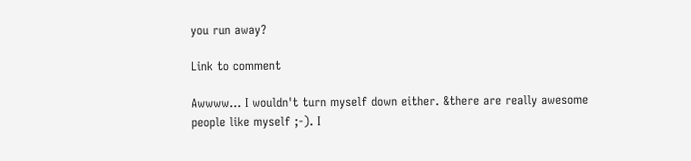you run away?

Link to comment

Awwww... I wouldn't turn myself down either. &there are really awesome people like myself ;-). I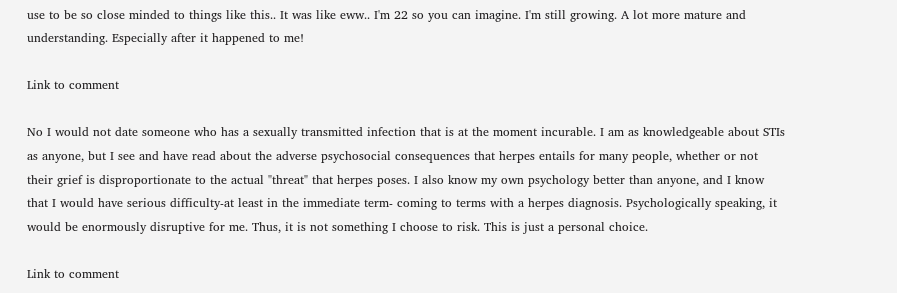use to be so close minded to things like this.. It was like eww.. I'm 22 so you can imagine. I'm still growing. A lot more mature and understanding. Especially after it happened to me!

Link to comment

No I would not date someone who has a sexually transmitted infection that is at the moment incurable. I am as knowledgeable about STIs as anyone, but I see and have read about the adverse psychosocial consequences that herpes entails for many people, whether or not their grief is disproportionate to the actual "threat" that herpes poses. I also know my own psychology better than anyone, and I know that I would have serious difficulty-at least in the immediate term- coming to terms with a herpes diagnosis. Psychologically speaking, it would be enormously disruptive for me. Thus, it is not something I choose to risk. This is just a personal choice.

Link to comment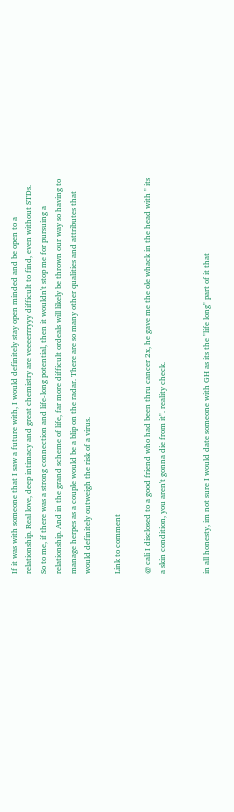If it was with someone that I saw a future with, I would definitely stay open minded and be open to a relationship. Real love, deep intimacy and great chemistry are veeeerrryyy difficult to find, even without STDs. So to me, if there was a strong connection and life-long potential, then it wouldn't stop me for pursuing a relationship. And in the grand scheme of life, far more difficult ordeals will likely be thrown our way so having to manage herpes as a couple would be a blip on the radar. There are so many other qualities and attributes that would definitely outweigh the risk of a virus.

Link to comment

@ cali I disclosed to a good friend who had been thru cancer 2x, he gave me the ole whack in the head with " its a skin condition, you aren't gonna die from it". reality check.


in all honesty, im not sure I would date someone with GH as its the "life long" part of it that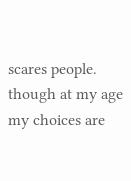scares people. though at my age my choices are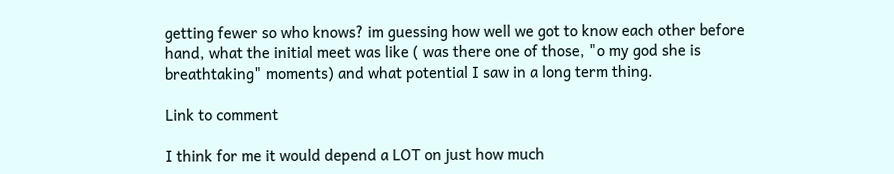getting fewer so who knows? im guessing how well we got to know each other before hand, what the initial meet was like ( was there one of those, "o my god she is breathtaking" moments) and what potential I saw in a long term thing.

Link to comment

I think for me it would depend a LOT on just how much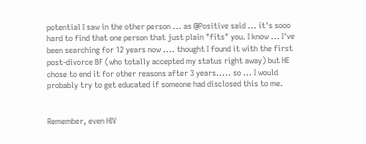potential I saw in the other person ... as @Positive said ... it's sooo hard to find that one person that just plain "fits" you. I know ... I've been searching for 12 years now .... thought I found it with the first post-divorce BF (who totally accepted my status right away) but HE chose to end it for other reasons after 3 years..... so ... I would probably try to get educated if someone had disclosed this to me.


Remember, even HIV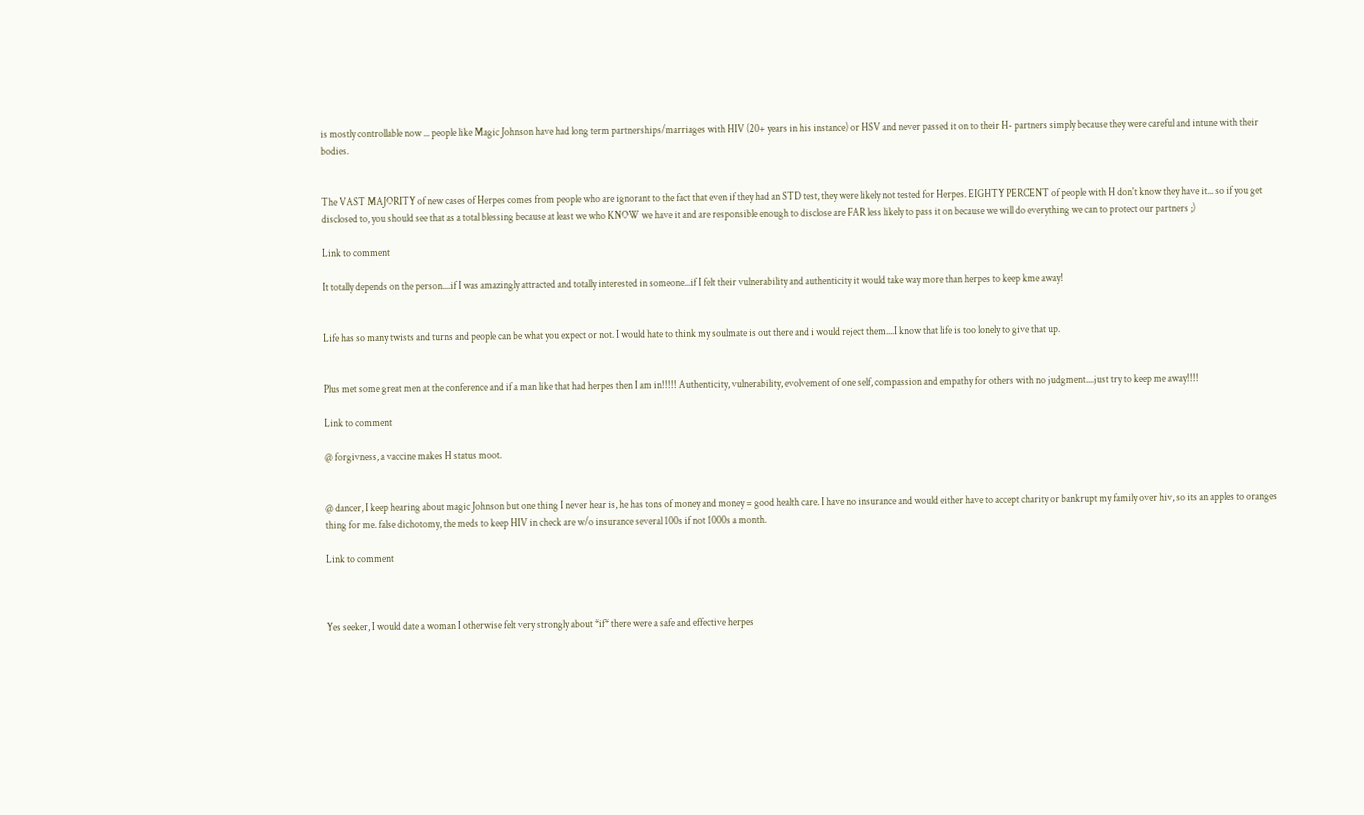is mostly controllable now ... people like Magic Johnson have had long term partnerships/marriages with HIV (20+ years in his instance) or HSV and never passed it on to their H- partners simply because they were careful and intune with their bodies.


The VAST MAJORITY of new cases of Herpes comes from people who are ignorant to the fact that even if they had an STD test, they were likely not tested for Herpes. EIGHTY PERCENT of people with H don't know they have it... so if you get disclosed to, you should see that as a total blessing because at least we who KNOW we have it and are responsible enough to disclose are FAR less likely to pass it on because we will do everything we can to protect our partners ;)

Link to comment

It totally depends on the person....if I was amazingly attracted and totally interested in someone...if I felt their vulnerability and authenticity it would take way more than herpes to keep kme away!


Life has so many twists and turns and people can be what you expect or not. I would hate to think my soulmate is out there and i would reject them....I know that life is too lonely to give that up.


Plus met some great men at the conference and if a man like that had herpes then I am in!!!!! Authenticity, vulnerability, evolvement of one self, compassion and empathy for others with no judgment....just try to keep me away!!!!

Link to comment

@ forgivness, a vaccine makes H status moot.


@ dancer, I keep hearing about magic Johnson but one thing I never hear is, he has tons of money and money = good health care. I have no insurance and would either have to accept charity or bankrupt my family over hiv, so its an apples to oranges thing for me. false dichotomy, the meds to keep HIV in check are w/o insurance several 100s if not 1000s a month.

Link to comment



Yes seeker, I would date a woman I otherwise felt very strongly about *if* there were a safe and effective herpes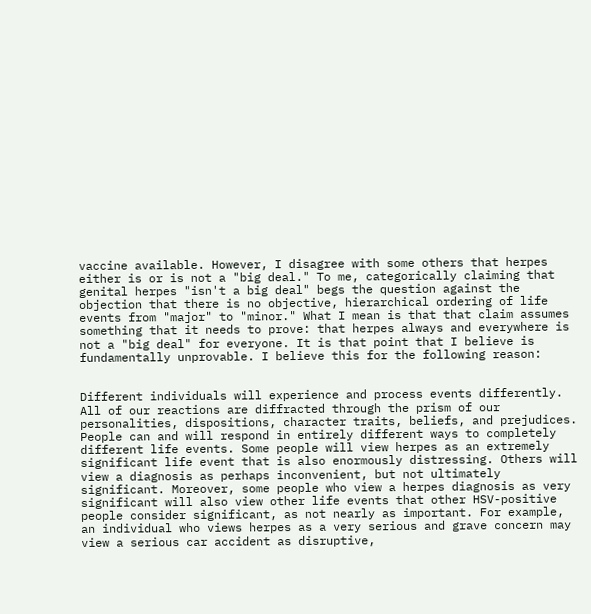vaccine available. However, I disagree with some others that herpes either is or is not a "big deal." To me, categorically claiming that genital herpes "isn't a big deal" begs the question against the objection that there is no objective, hierarchical ordering of life events from "major" to "minor." What I mean is that that claim assumes something that it needs to prove: that herpes always and everywhere is not a "big deal" for everyone. It is that point that I believe is fundamentally unprovable. I believe this for the following reason:


Different individuals will experience and process events differently. All of our reactions are diffracted through the prism of our personalities, dispositions, character traits, beliefs, and prejudices. People can and will respond in entirely different ways to completely different life events. Some people will view herpes as an extremely significant life event that is also enormously distressing. Others will view a diagnosis as perhaps inconvenient, but not ultimately significant. Moreover, some people who view a herpes diagnosis as very significant will also view other life events that other HSV-positive people consider significant, as not nearly as important. For example, an individual who views herpes as a very serious and grave concern may view a serious car accident as disruptive,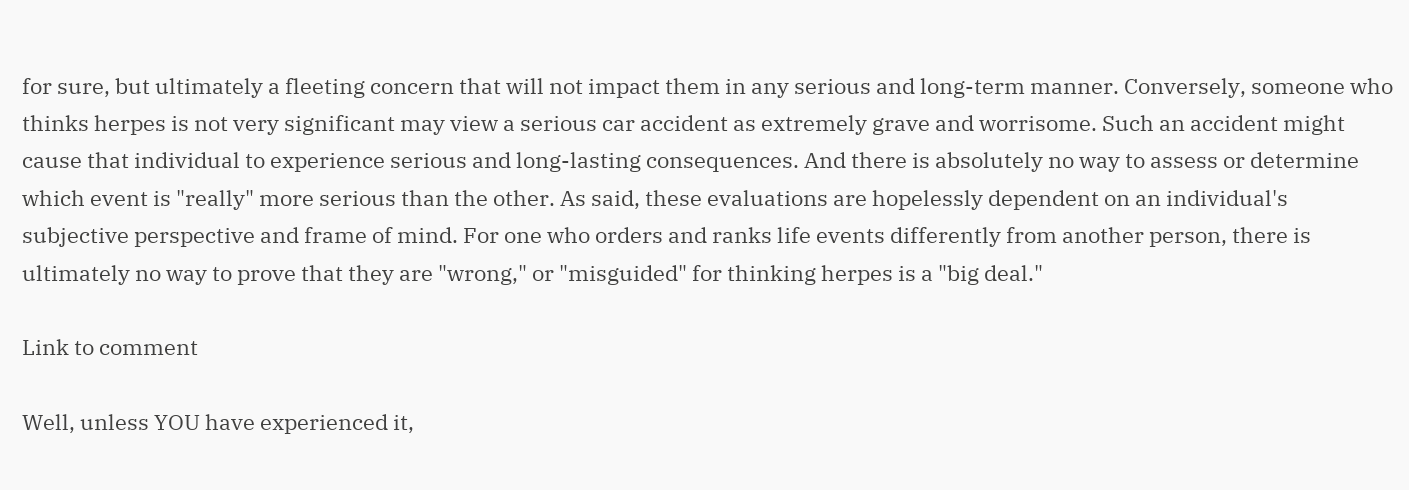for sure, but ultimately a fleeting concern that will not impact them in any serious and long-term manner. Conversely, someone who thinks herpes is not very significant may view a serious car accident as extremely grave and worrisome. Such an accident might cause that individual to experience serious and long-lasting consequences. And there is absolutely no way to assess or determine which event is "really" more serious than the other. As said, these evaluations are hopelessly dependent on an individual's subjective perspective and frame of mind. For one who orders and ranks life events differently from another person, there is ultimately no way to prove that they are "wrong," or "misguided" for thinking herpes is a "big deal."

Link to comment

Well, unless YOU have experienced it,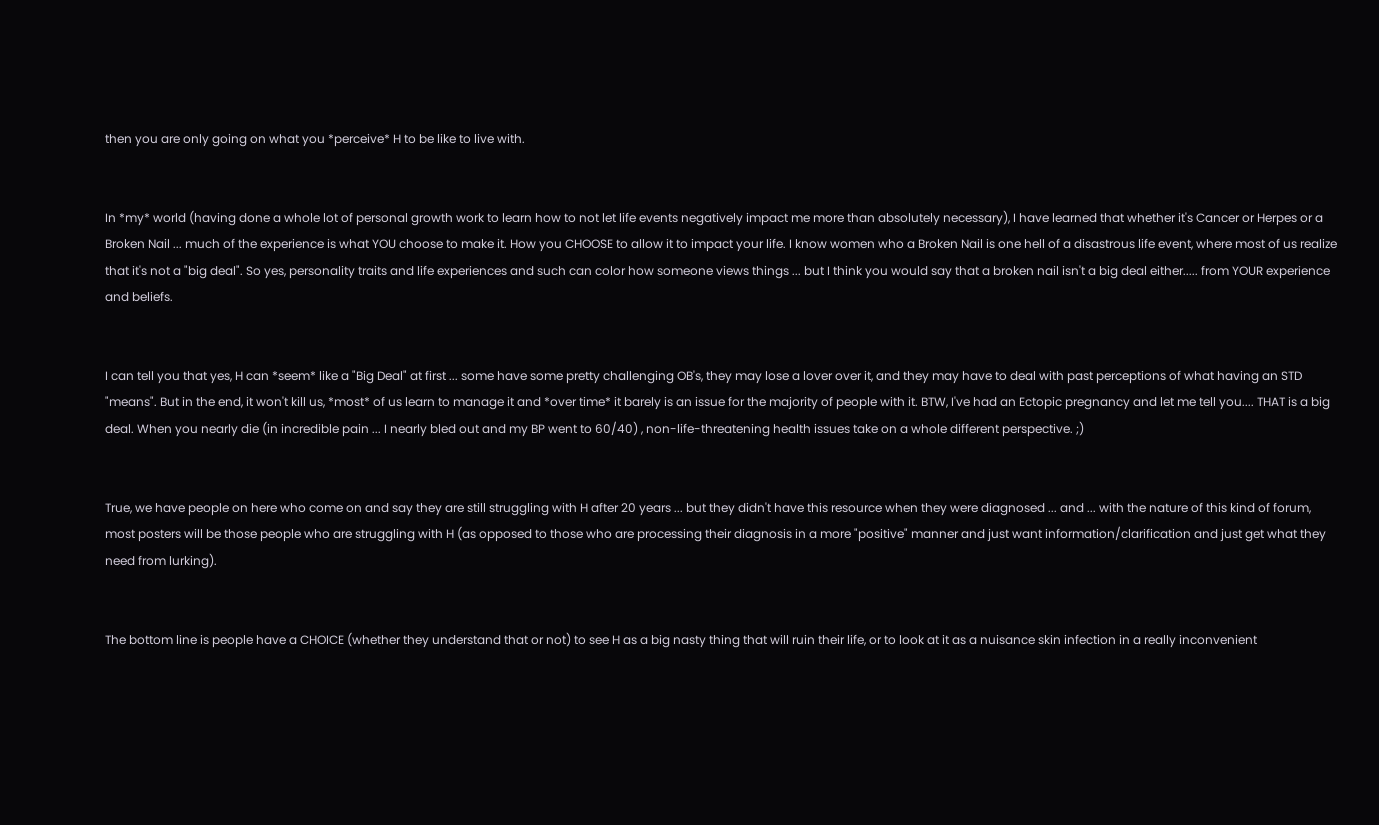then you are only going on what you *perceive* H to be like to live with.


In *my* world (having done a whole lot of personal growth work to learn how to not let life events negatively impact me more than absolutely necessary), I have learned that whether it's Cancer or Herpes or a Broken Nail ... much of the experience is what YOU choose to make it. How you CHOOSE to allow it to impact your life. I know women who a Broken Nail is one hell of a disastrous life event, where most of us realize that it's not a "big deal". So yes, personality traits and life experiences and such can color how someone views things ... but I think you would say that a broken nail isn't a big deal either..... from YOUR experience and beliefs.


I can tell you that yes, H can *seem* like a "Big Deal" at first ... some have some pretty challenging OB's, they may lose a lover over it, and they may have to deal with past perceptions of what having an STD "means". But in the end, it won't kill us, *most* of us learn to manage it and *over time* it barely is an issue for the majority of people with it. BTW, I've had an Ectopic pregnancy and let me tell you.... THAT is a big deal. When you nearly die (in incredible pain ... I nearly bled out and my BP went to 60/40) , non-life-threatening health issues take on a whole different perspective. ;)


True, we have people on here who come on and say they are still struggling with H after 20 years ... but they didn't have this resource when they were diagnosed ... and ... with the nature of this kind of forum, most posters will be those people who are struggling with H (as opposed to those who are processing their diagnosis in a more "positive" manner and just want information/clarification and just get what they need from lurking).


The bottom line is people have a CHOICE (whether they understand that or not) to see H as a big nasty thing that will ruin their life, or to look at it as a nuisance skin infection in a really inconvenient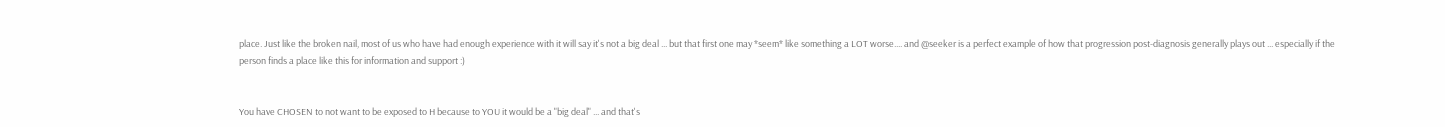place. Just like the broken nail, most of us who have had enough experience with it will say it's not a big deal ... but that first one may *seem* like something a LOT worse.... and @seeker is a perfect example of how that progression post-diagnosis generally plays out ... especially if the person finds a place like this for information and support :)


You have CHOSEN to not want to be exposed to H because to YOU it would be a "big deal" ... and that's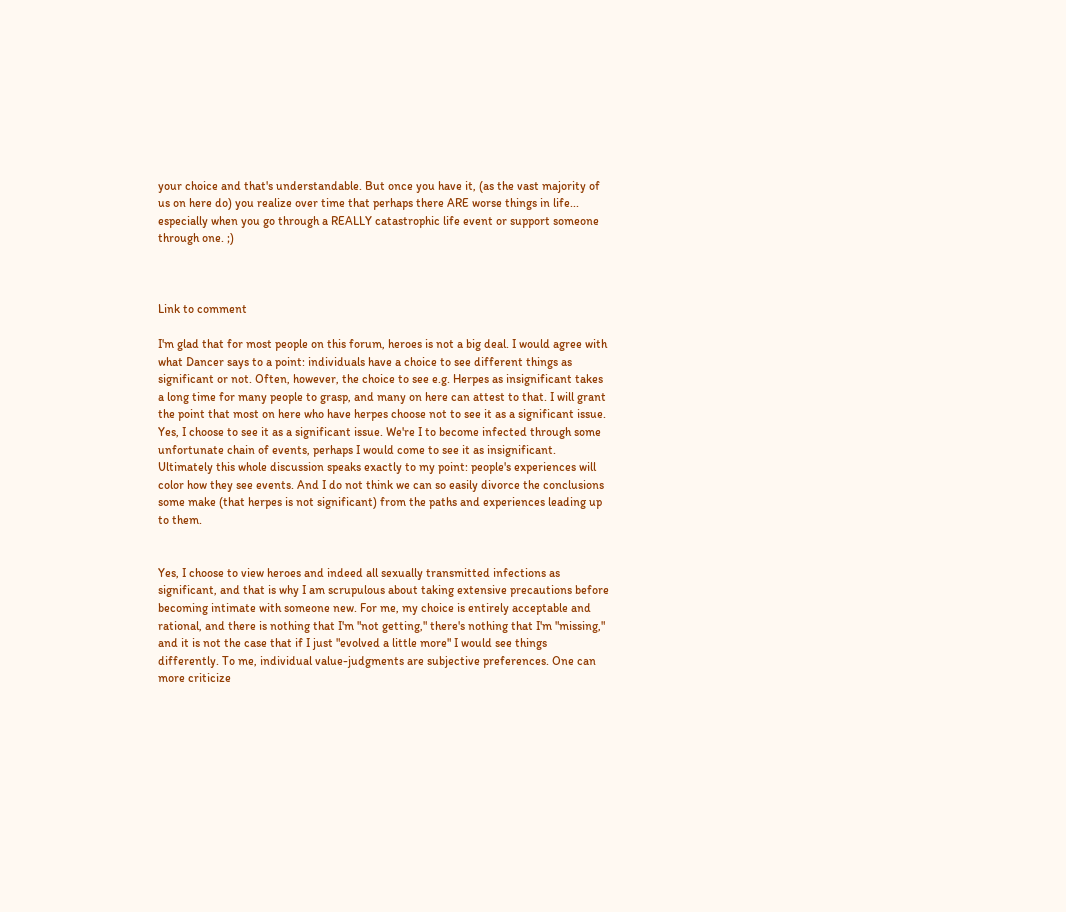your choice and that's understandable. But once you have it, (as the vast majority of us on here do) you realize over time that perhaps there ARE worse things in life... especially when you go through a REALLY catastrophic life event or support someone through one. ;)



Link to comment

I'm glad that for most people on this forum, heroes is not a big deal. I would agree with what Dancer says to a point: individuals have a choice to see different things as significant or not. Often, however, the choice to see e.g. Herpes as insignificant takes a long time for many people to grasp, and many on here can attest to that. I will grant the point that most on here who have herpes choose not to see it as a significant issue. Yes, I choose to see it as a significant issue. We're I to become infected through some unfortunate chain of events, perhaps I would come to see it as insignificant. Ultimately this whole discussion speaks exactly to my point: people's experiences will color how they see events. And I do not think we can so easily divorce the conclusions some make (that herpes is not significant) from the paths and experiences leading up to them.


Yes, I choose to view heroes and indeed all sexually transmitted infections as significant, and that is why I am scrupulous about taking extensive precautions before becoming intimate with someone new. For me, my choice is entirely acceptable and rational, and there is nothing that I'm "not getting," there's nothing that I'm "missing," and it is not the case that if I just "evolved a little more" I would see things differently. To me, individual value-judgments are subjective preferences. One can more criticize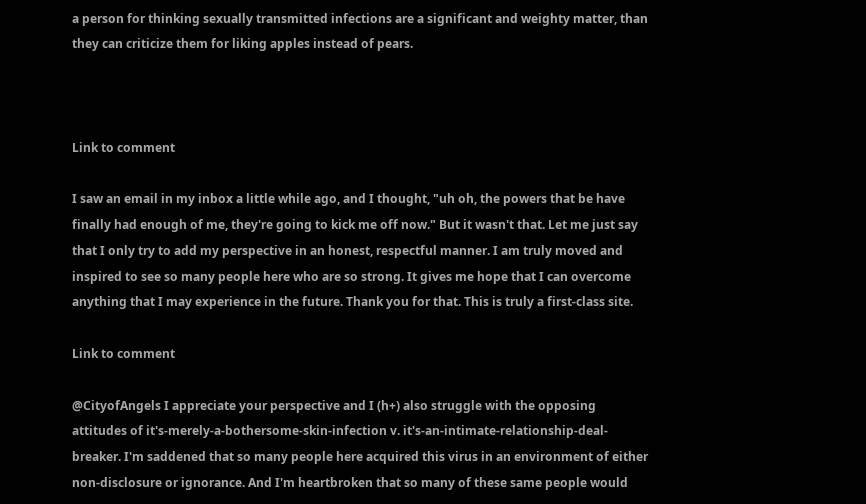a person for thinking sexually transmitted infections are a significant and weighty matter, than they can criticize them for liking apples instead of pears.



Link to comment

I saw an email in my inbox a little while ago, and I thought, "uh oh, the powers that be have finally had enough of me, they're going to kick me off now." But it wasn't that. Let me just say that I only try to add my perspective in an honest, respectful manner. I am truly moved and inspired to see so many people here who are so strong. It gives me hope that I can overcome anything that I may experience in the future. Thank you for that. This is truly a first-class site.

Link to comment

@CityofAngels I appreciate your perspective and I (h+) also struggle with the opposing attitudes of it's-merely-a-bothersome-skin-infection v. it's-an-intimate-relationship-deal-breaker. I'm saddened that so many people here acquired this virus in an environment of either non-disclosure or ignorance. And I'm heartbroken that so many of these same people would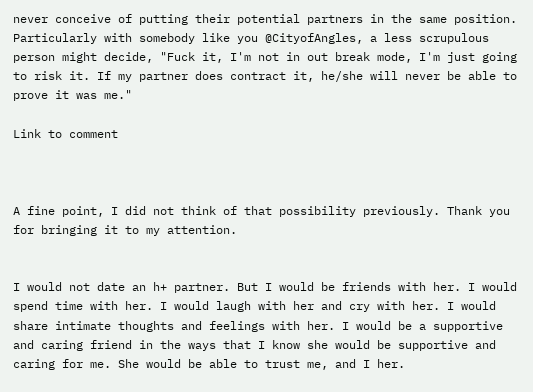never conceive of putting their potential partners in the same position. Particularly with somebody like you @CityofAngles, a less scrupulous person might decide, "Fuck it, I'm not in out break mode, I'm just going to risk it. If my partner does contract it, he/she will never be able to prove it was me."

Link to comment



A fine point, I did not think of that possibility previously. Thank you for bringing it to my attention.


I would not date an h+ partner. But I would be friends with her. I would spend time with her. I would laugh with her and cry with her. I would share intimate thoughts and feelings with her. I would be a supportive and caring friend in the ways that I know she would be supportive and caring for me. She would be able to trust me, and I her.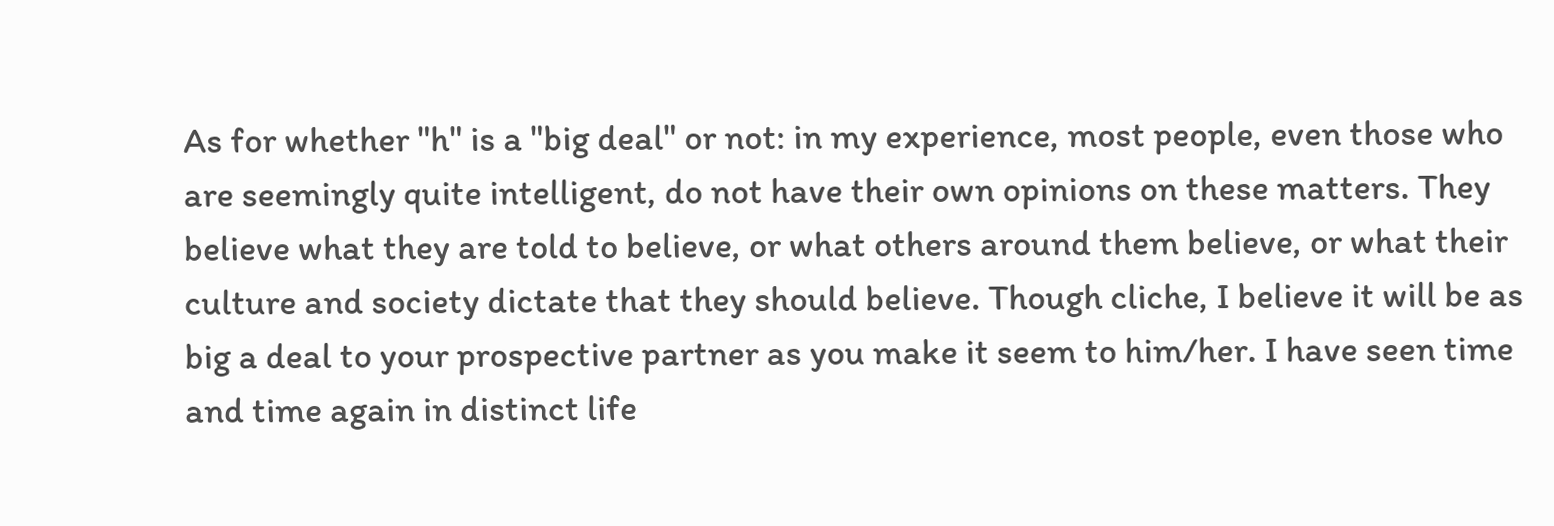As for whether "h" is a "big deal" or not: in my experience, most people, even those who are seemingly quite intelligent, do not have their own opinions on these matters. They believe what they are told to believe, or what others around them believe, or what their culture and society dictate that they should believe. Though cliche, I believe it will be as big a deal to your prospective partner as you make it seem to him/her. I have seen time and time again in distinct life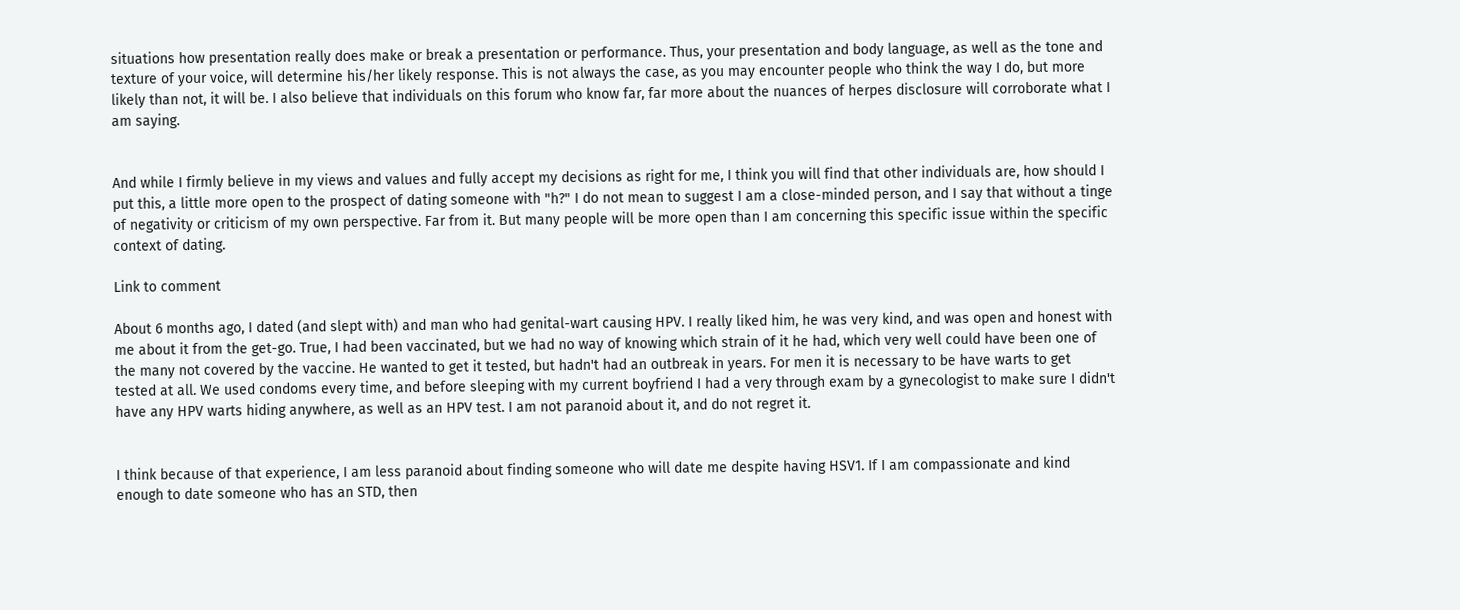situations how presentation really does make or break a presentation or performance. Thus, your presentation and body language, as well as the tone and texture of your voice, will determine his/her likely response. This is not always the case, as you may encounter people who think the way I do, but more likely than not, it will be. I also believe that individuals on this forum who know far, far more about the nuances of herpes disclosure will corroborate what I am saying.


And while I firmly believe in my views and values and fully accept my decisions as right for me, I think you will find that other individuals are, how should I put this, a little more open to the prospect of dating someone with "h?" I do not mean to suggest I am a close-minded person, and I say that without a tinge of negativity or criticism of my own perspective. Far from it. But many people will be more open than I am concerning this specific issue within the specific context of dating.

Link to comment

About 6 months ago, I dated (and slept with) and man who had genital-wart causing HPV. I really liked him, he was very kind, and was open and honest with me about it from the get-go. True, I had been vaccinated, but we had no way of knowing which strain of it he had, which very well could have been one of the many not covered by the vaccine. He wanted to get it tested, but hadn't had an outbreak in years. For men it is necessary to be have warts to get tested at all. We used condoms every time, and before sleeping with my current boyfriend I had a very through exam by a gynecologist to make sure I didn't have any HPV warts hiding anywhere, as well as an HPV test. I am not paranoid about it, and do not regret it.


I think because of that experience, I am less paranoid about finding someone who will date me despite having HSV1. If I am compassionate and kind enough to date someone who has an STD, then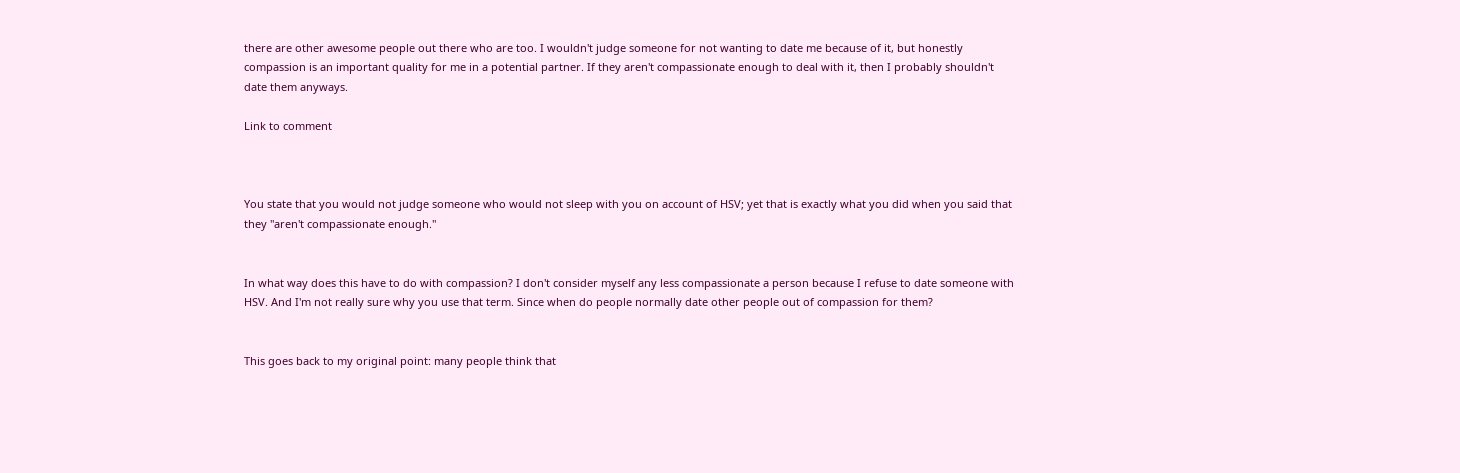there are other awesome people out there who are too. I wouldn't judge someone for not wanting to date me because of it, but honestly compassion is an important quality for me in a potential partner. If they aren't compassionate enough to deal with it, then I probably shouldn't date them anyways.

Link to comment



You state that you would not judge someone who would not sleep with you on account of HSV; yet that is exactly what you did when you said that they "aren't compassionate enough."


In what way does this have to do with compassion? I don't consider myself any less compassionate a person because I refuse to date someone with HSV. And I'm not really sure why you use that term. Since when do people normally date other people out of compassion for them?


This goes back to my original point: many people think that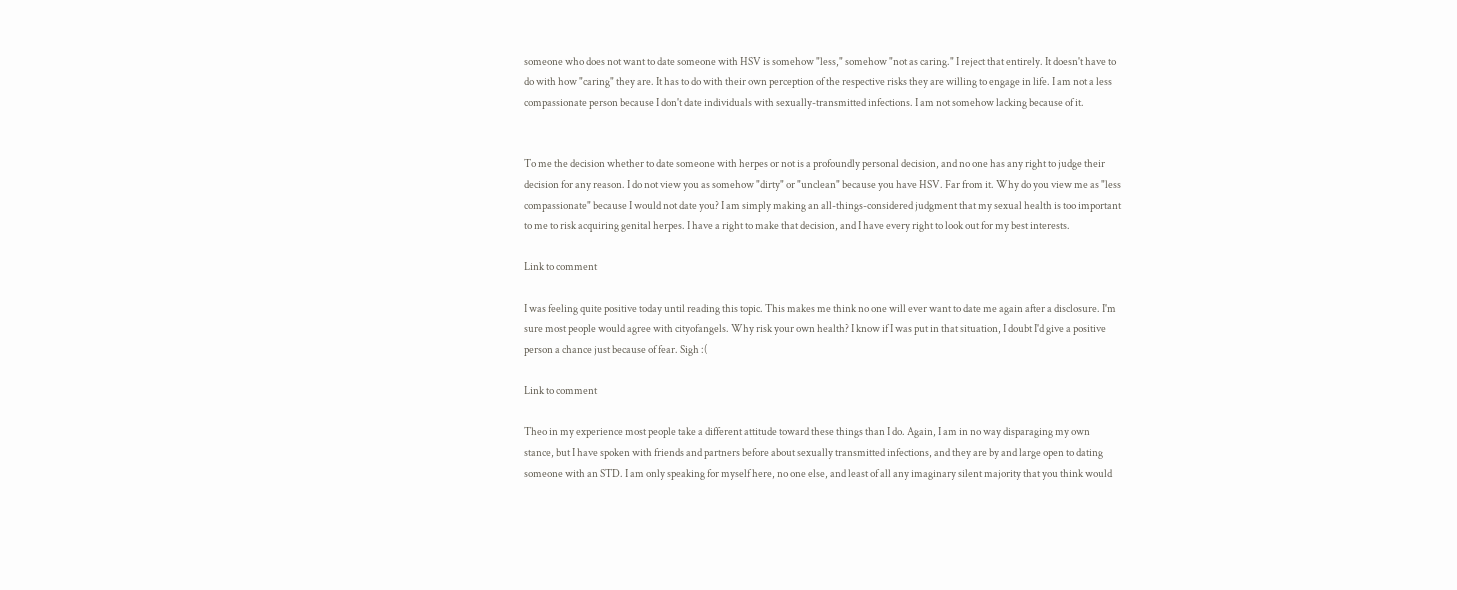someone who does not want to date someone with HSV is somehow "less," somehow "not as caring." I reject that entirely. It doesn't have to do with how "caring" they are. It has to do with their own perception of the respective risks they are willing to engage in life. I am not a less compassionate person because I don't date individuals with sexually-transmitted infections. I am not somehow lacking because of it.


To me the decision whether to date someone with herpes or not is a profoundly personal decision, and no one has any right to judge their decision for any reason. I do not view you as somehow "dirty" or "unclean" because you have HSV. Far from it. Why do you view me as "less compassionate" because I would not date you? I am simply making an all-things-considered judgment that my sexual health is too important to me to risk acquiring genital herpes. I have a right to make that decision, and I have every right to look out for my best interests.

Link to comment

I was feeling quite positive today until reading this topic. This makes me think no one will ever want to date me again after a disclosure. I'm sure most people would agree with cityofangels. Why risk your own health? I know if I was put in that situation, I doubt I'd give a positive person a chance just because of fear. Sigh :(

Link to comment

Theo in my experience most people take a different attitude toward these things than I do. Again, I am in no way disparaging my own stance, but I have spoken with friends and partners before about sexually transmitted infections, and they are by and large open to dating someone with an STD. I am only speaking for myself here, no one else, and least of all any imaginary silent majority that you think would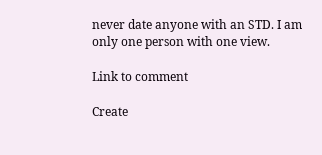never date anyone with an STD. I am only one person with one view.

Link to comment

Create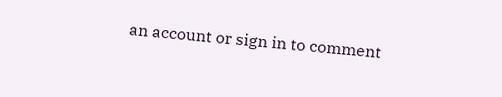an account or sign in to comment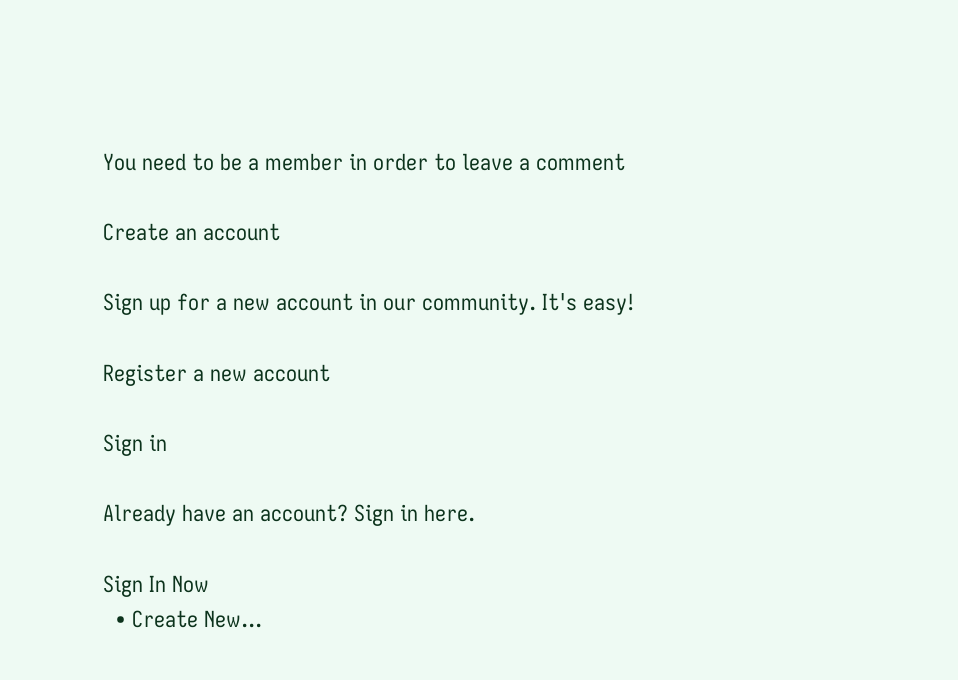You need to be a member in order to leave a comment

Create an account

Sign up for a new account in our community. It's easy!

Register a new account

Sign in

Already have an account? Sign in here.

Sign In Now
  • Create New...